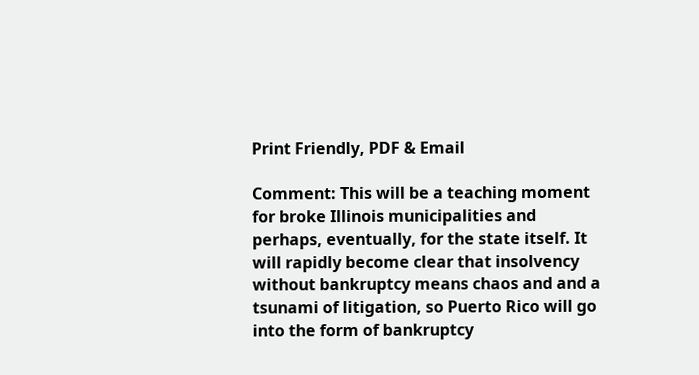Print Friendly, PDF & Email

Comment: This will be a teaching moment for broke Illinois municipalities and perhaps, eventually, for the state itself. It will rapidly become clear that insolvency without bankruptcy means chaos and and a tsunami of litigation, so Puerto Rico will go into the form of bankruptcy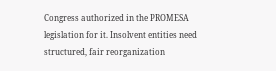Congress authorized in the PROMESA legislation for it. Insolvent entities need structured, fair reorganization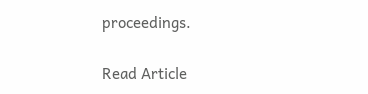proceedings.

Read Article